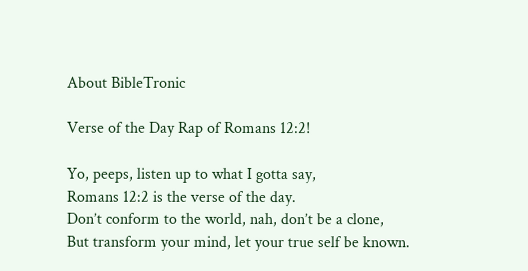About BibleTronic

Verse of the Day Rap of Romans 12:2!

Yo, peeps, listen up to what I gotta say,
Romans 12:2 is the verse of the day.
Don’t conform to the world, nah, don’t be a clone,
But transform your mind, let your true self be known.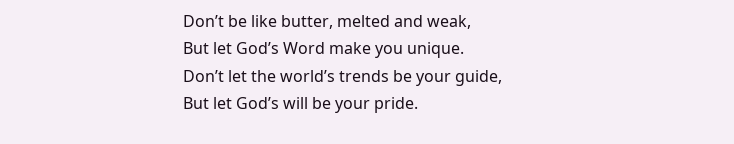Don’t be like butter, melted and weak,
But let God’s Word make you unique.
Don’t let the world’s trends be your guide,
But let God’s will be your pride.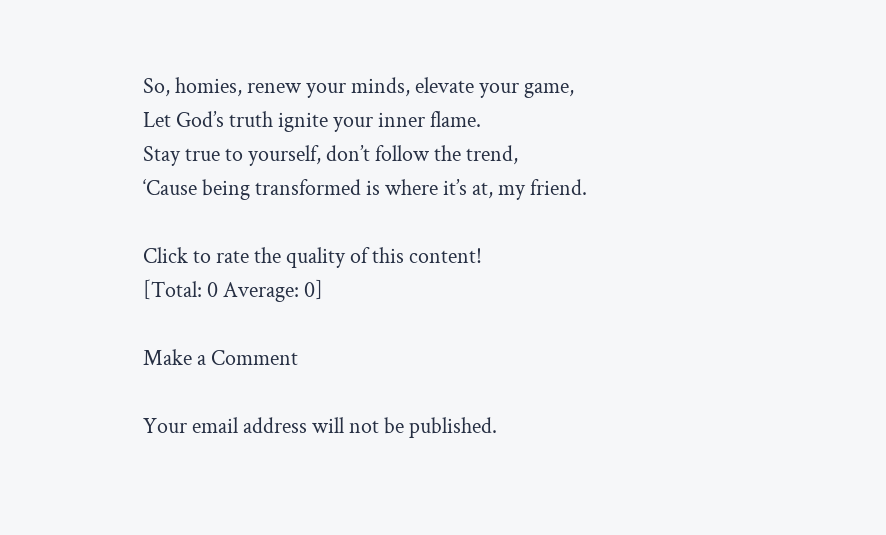So, homies, renew your minds, elevate your game,
Let God’s truth ignite your inner flame.
Stay true to yourself, don’t follow the trend,
‘Cause being transformed is where it’s at, my friend.

Click to rate the quality of this content!
[Total: 0 Average: 0]

Make a Comment

Your email address will not be published.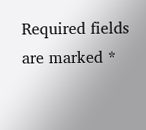Required fields are marked *